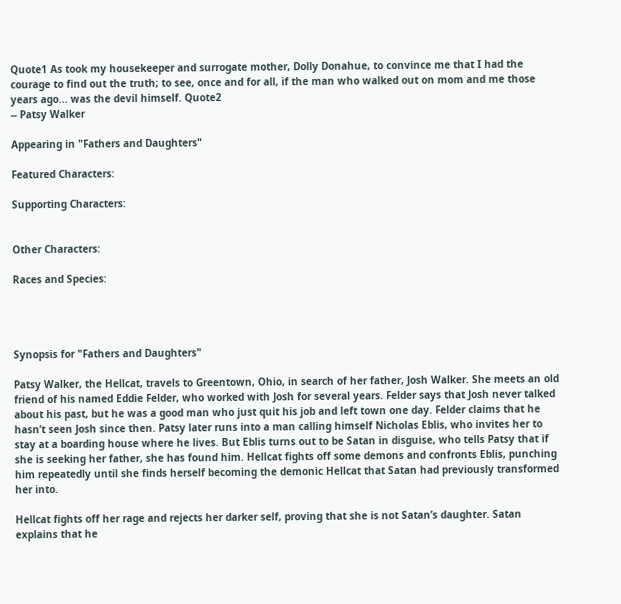Quote1 As took my housekeeper and surrogate mother, Dolly Donahue, to convince me that I had the courage to find out the truth; to see, once and for all, if the man who walked out on mom and me those years ago... was the devil himself. Quote2
-- Patsy Walker

Appearing in "Fathers and Daughters"

Featured Characters:

Supporting Characters:


Other Characters:

Races and Species:




Synopsis for "Fathers and Daughters"

Patsy Walker, the Hellcat, travels to Greentown, Ohio, in search of her father, Josh Walker. She meets an old friend of his named Eddie Felder, who worked with Josh for several years. Felder says that Josh never talked about his past, but he was a good man who just quit his job and left town one day. Felder claims that he hasn’t seen Josh since then. Patsy later runs into a man calling himself Nicholas Eblis, who invites her to stay at a boarding house where he lives. But Eblis turns out to be Satan in disguise, who tells Patsy that if she is seeking her father, she has found him. Hellcat fights off some demons and confronts Eblis, punching him repeatedly until she finds herself becoming the demonic Hellcat that Satan had previously transformed her into.

Hellcat fights off her rage and rejects her darker self, proving that she is not Satan’s daughter. Satan explains that he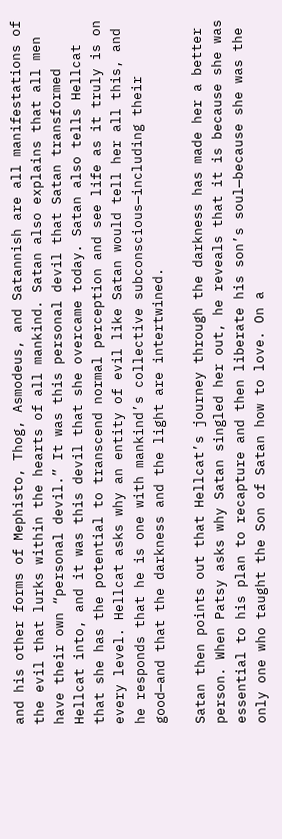and his other forms of Mephisto, Thog, Asmodeus, and Satannish are all manifestations of the evil that lurks within the hearts of all mankind. Satan also explains that all men have their own “personal devil.” It was this personal devil that Satan transformed Hellcat into, and it was this devil that she overcame today. Satan also tells Hellcat that she has the potential to transcend normal perception and see life as it truly is on every level. Hellcat asks why an entity of evil like Satan would tell her all this, and he responds that he is one with mankind’s collective subconscious—including their good—and that the darkness and the light are intertwined.

Satan then points out that Hellcat’s journey through the darkness has made her a better person. When Patsy asks why Satan singled her out, he reveals that it is because she was essential to his plan to recapture and then liberate his son’s soul—because she was the only one who taught the Son of Satan how to love. On a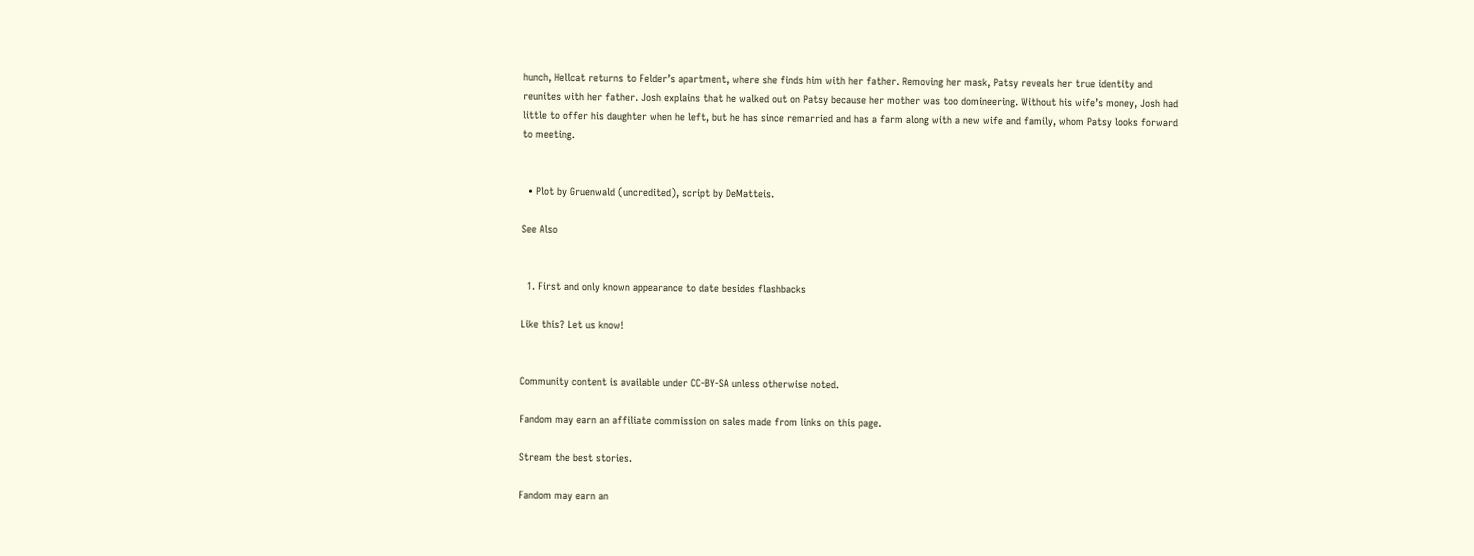hunch, Hellcat returns to Felder’s apartment, where she finds him with her father. Removing her mask, Patsy reveals her true identity and reunites with her father. Josh explains that he walked out on Patsy because her mother was too domineering. Without his wife’s money, Josh had little to offer his daughter when he left, but he has since remarried and has a farm along with a new wife and family, whom Patsy looks forward to meeting.


  • Plot by Gruenwald (uncredited), script by DeMatteis.

See Also


  1. First and only known appearance to date besides flashbacks

Like this? Let us know!


Community content is available under CC-BY-SA unless otherwise noted.

Fandom may earn an affiliate commission on sales made from links on this page.

Stream the best stories.

Fandom may earn an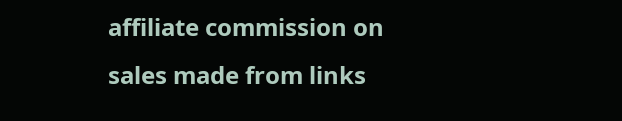affiliate commission on sales made from links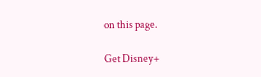on this page.

Get Disney+